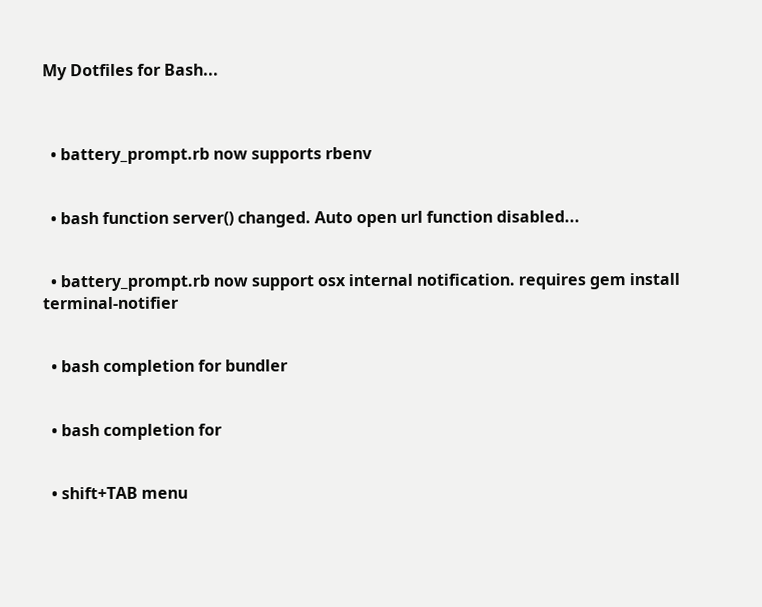My Dotfiles for Bash...



  • battery_prompt.rb now supports rbenv


  • bash function server() changed. Auto open url function disabled...


  • battery_prompt.rb now support osx internal notification. requires gem install terminal-notifier


  • bash completion for bundler


  • bash completion for


  • shift+TAB menu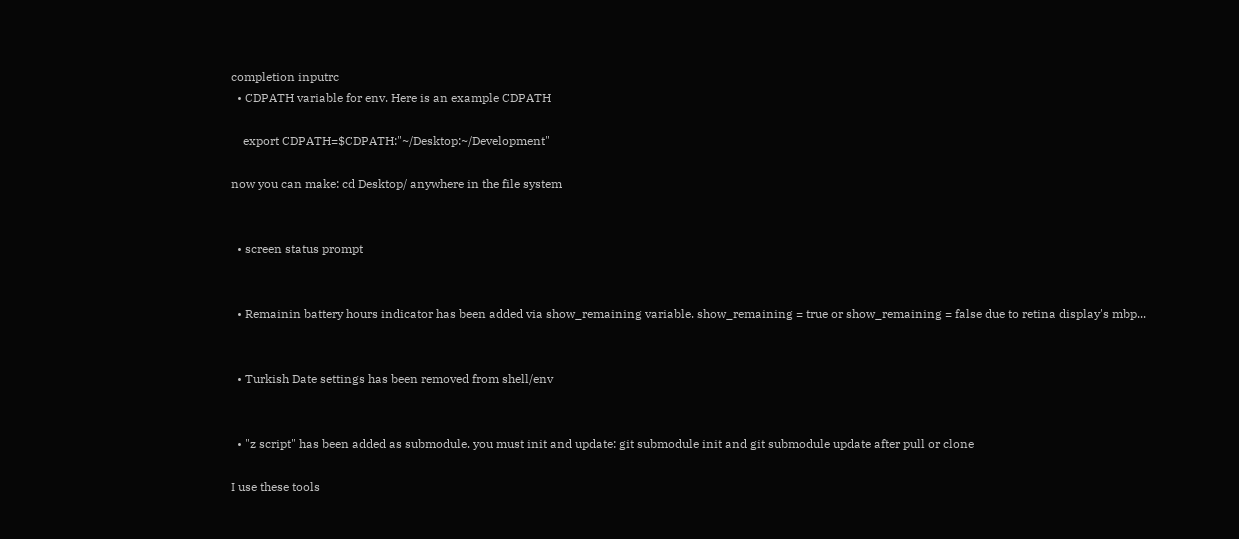completion inputrc
  • CDPATH variable for env. Here is an example CDPATH

    export CDPATH=$CDPATH:"~/Desktop:~/Development"

now you can make: cd Desktop/ anywhere in the file system


  • screen status prompt


  • Remainin battery hours indicator has been added via show_remaining variable. show_remaining = true or show_remaining = false due to retina display's mbp...


  • Turkish Date settings has been removed from shell/env


  • "z script" has been added as submodule. you must init and update: git submodule init and git submodule update after pull or clone

I use these tools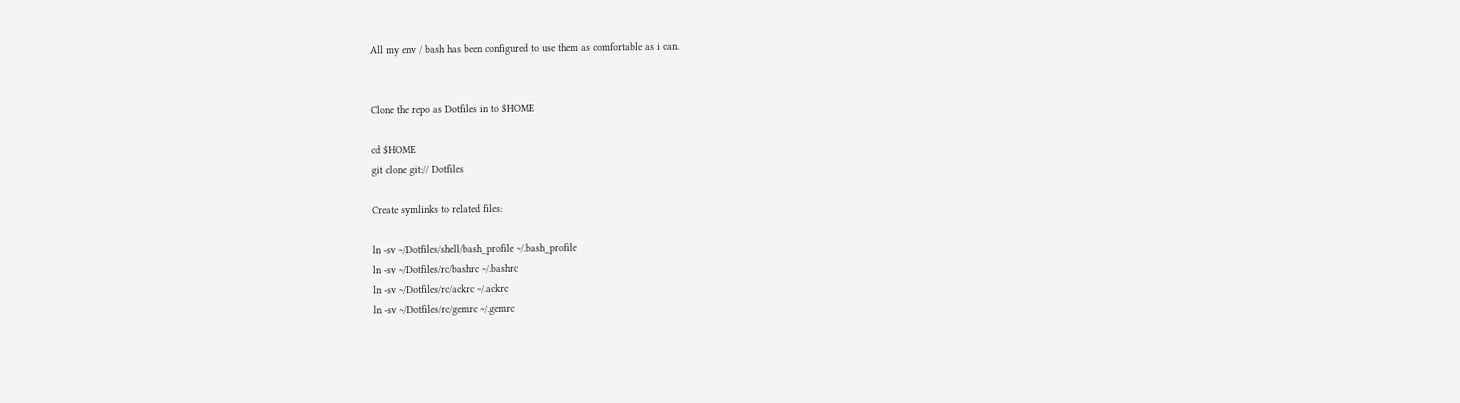All my env / bash has been configured to use them as comfortable as i can.


Clone the repo as Dotfiles in to $HOME

cd $HOME
git clone git:// Dotfiles

Create symlinks to related files:

ln -sv ~/Dotfiles/shell/bash_profile ~/.bash_profile
ln -sv ~/Dotfiles/rc/bashrc ~/.bashrc
ln -sv ~/Dotfiles/rc/ackrc ~/.ackrc
ln -sv ~/Dotfiles/rc/gemrc ~/.gemrc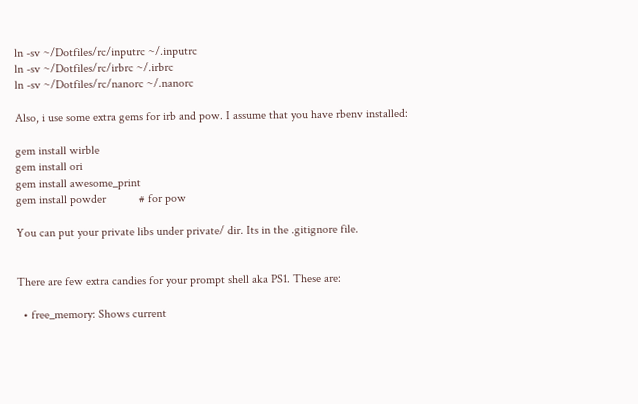ln -sv ~/Dotfiles/rc/inputrc ~/.inputrc
ln -sv ~/Dotfiles/rc/irbrc ~/.irbrc
ln -sv ~/Dotfiles/rc/nanorc ~/.nanorc

Also, i use some extra gems for irb and pow. I assume that you have rbenv installed:

gem install wirble
gem install ori
gem install awesome_print
gem install powder           # for pow

You can put your private libs under private/ dir. Its in the .gitignore file.


There are few extra candies for your prompt shell aka PS1. These are:

  • free_memory: Shows current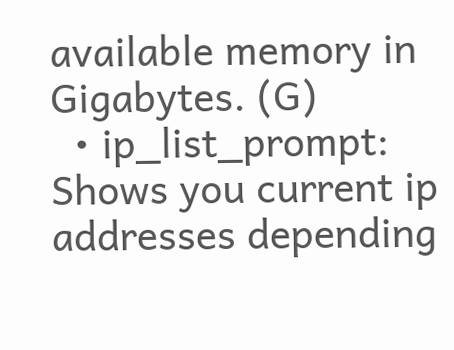available memory in Gigabytes. (G)
  • ip_list_prompt: Shows you current ip addresses depending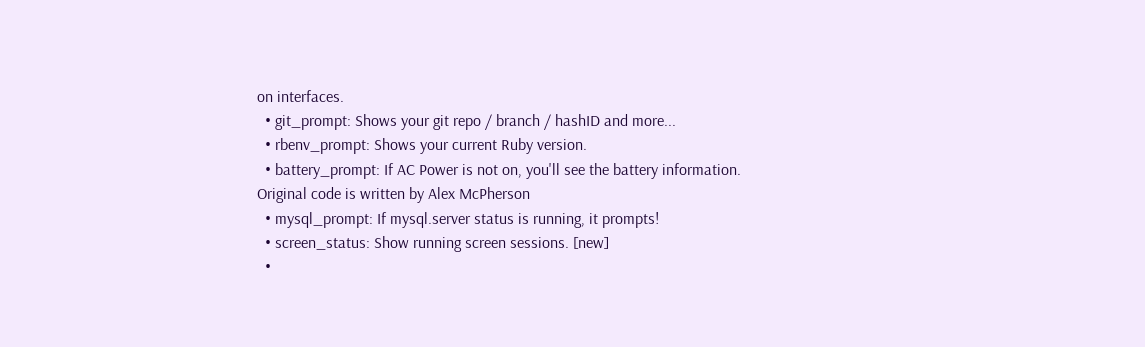on interfaces.
  • git_prompt: Shows your git repo / branch / hashID and more...
  • rbenv_prompt: Shows your current Ruby version.
  • battery_prompt: If AC Power is not on, you'll see the battery information. Original code is written by Alex McPherson
  • mysql_prompt: If mysql.server status is running, it prompts!
  • screen_status: Show running screen sessions. [new]
  •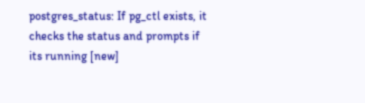postgres_status: If pg_ctl exists, it checks the status and prompts if its running [new]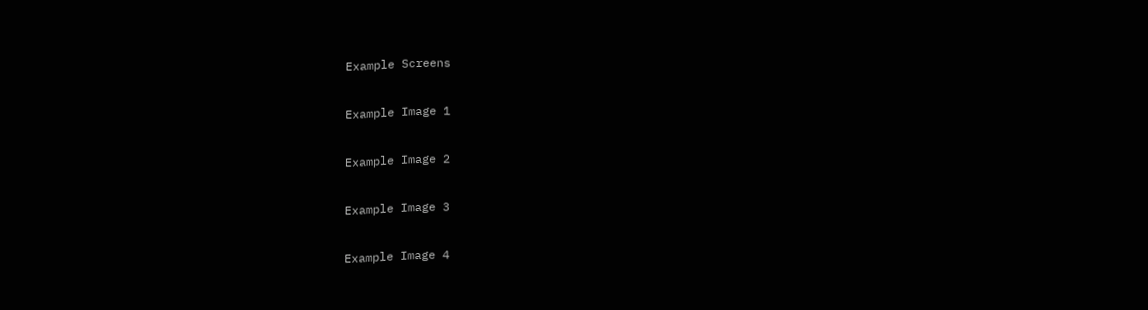Example Screens

Example Image 1

Example Image 2

Example Image 3

Example Image 4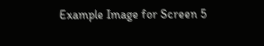Example Image for Screen 5